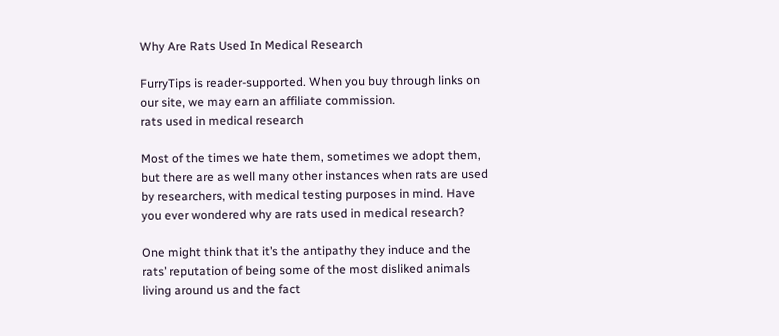Why Are Rats Used In Medical Research

FurryTips is reader-supported. When you buy through links on our site, we may earn an affiliate commission.
rats used in medical research

Most of the times we hate them, sometimes we adopt them, but there are as well many other instances when rats are used by researchers, with medical testing purposes in mind. Have you ever wondered why are rats used in medical research?

One might think that it’s the antipathy they induce and the rats’ reputation of being some of the most disliked animals living around us and the fact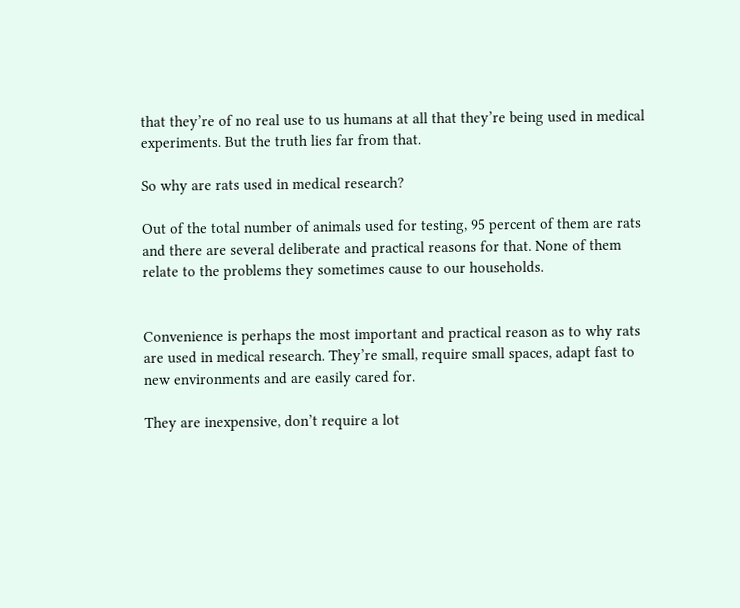that they’re of no real use to us humans at all that they’re being used in medical experiments. But the truth lies far from that.

So why are rats used in medical research?

Out of the total number of animals used for testing, 95 percent of them are rats and there are several deliberate and practical reasons for that. None of them relate to the problems they sometimes cause to our households.


Convenience is perhaps the most important and practical reason as to why rats are used in medical research. They’re small, require small spaces, adapt fast to new environments and are easily cared for.

They are inexpensive, don’t require a lot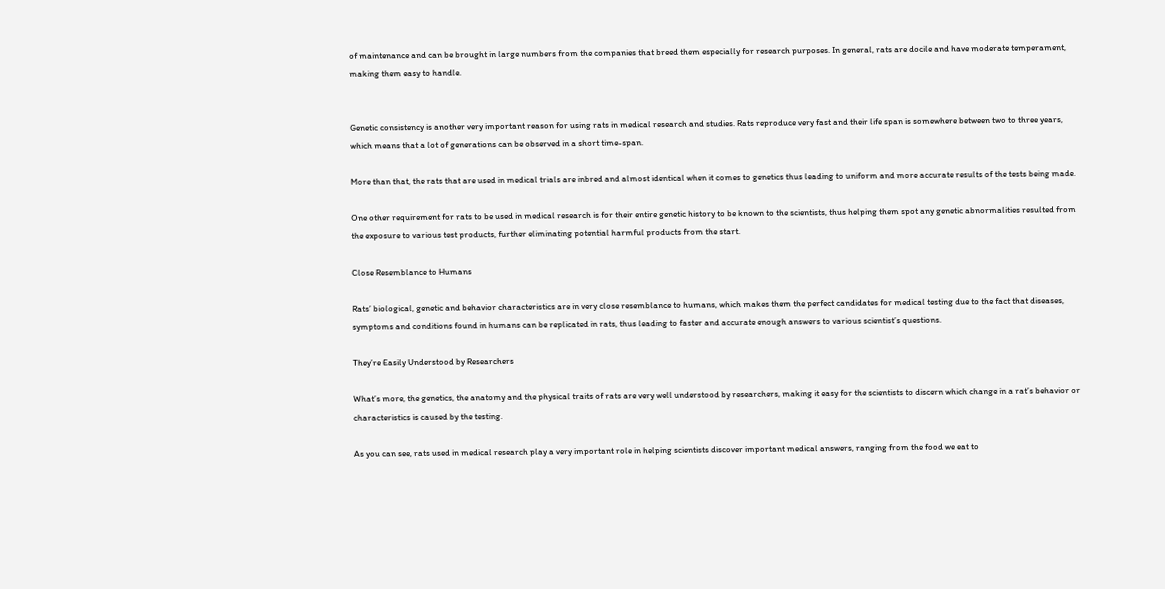of maintenance and can be brought in large numbers from the companies that breed them especially for research purposes. In general, rats are docile and have moderate temperament, making them easy to handle.


Genetic consistency is another very important reason for using rats in medical research and studies. Rats reproduce very fast and their life span is somewhere between two to three years, which means that a lot of generations can be observed in a short time-span.

More than that, the rats that are used in medical trials are inbred and almost identical when it comes to genetics thus leading to uniform and more accurate results of the tests being made.

One other requirement for rats to be used in medical research is for their entire genetic history to be known to the scientists, thus helping them spot any genetic abnormalities resulted from the exposure to various test products, further eliminating potential harmful products from the start.

Close Resemblance to Humans

Rats’ biological, genetic and behavior characteristics are in very close resemblance to humans, which makes them the perfect candidates for medical testing due to the fact that diseases, symptoms and conditions found in humans can be replicated in rats, thus leading to faster and accurate enough answers to various scientist’s questions.

They’re Easily Understood by Researchers

What’s more, the genetics, the anatomy and the physical traits of rats are very well understood by researchers, making it easy for the scientists to discern which change in a rat’s behavior or characteristics is caused by the testing.

As you can see, rats used in medical research play a very important role in helping scientists discover important medical answers, ranging from the food we eat to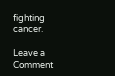fighting cancer.

Leave a Comment